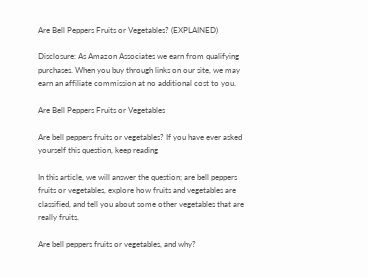Are Bell Peppers Fruits or Vegetables? (EXPLAINED)

Disclosure: As Amazon Associates we earn from qualifying purchases. When you buy through links on our site, we may earn an affiliate commission at no additional cost to you.

Are Bell Peppers Fruits or Vegetables

Are bell peppers fruits or vegetables? If you have ever asked yourself this question, keep reading

In this article, we will answer the question; are bell peppers fruits or vegetables, explore how fruits and vegetables are classified, and tell you about some other vegetables that are really fruits.

Are bell peppers fruits or vegetables, and why?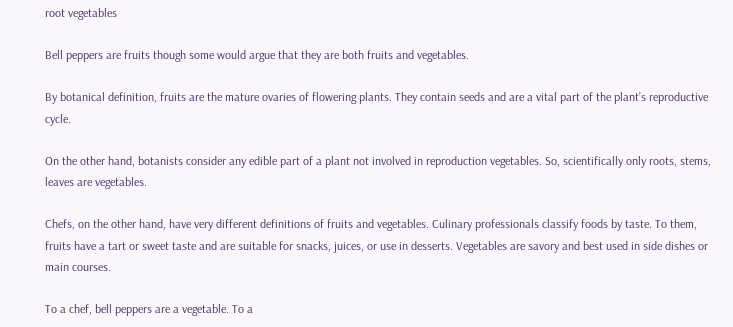root vegetables

Bell peppers are fruits though some would argue that they are both fruits and vegetables.

By botanical definition, fruits are the mature ovaries of flowering plants. They contain seeds and are a vital part of the plant’s reproductive cycle.

On the other hand, botanists consider any edible part of a plant not involved in reproduction vegetables. So, scientifically only roots, stems, leaves are vegetables.

Chefs, on the other hand, have very different definitions of fruits and vegetables. Culinary professionals classify foods by taste. To them, fruits have a tart or sweet taste and are suitable for snacks, juices, or use in desserts. Vegetables are savory and best used in side dishes or main courses.

To a chef, bell peppers are a vegetable. To a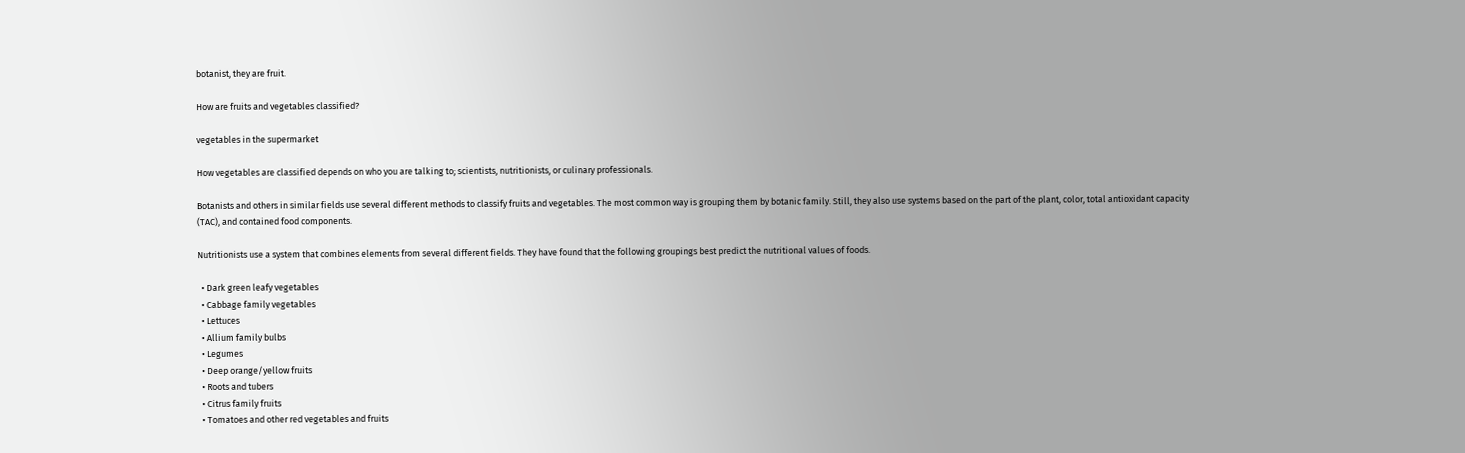botanist, they are fruit.

How are fruits and vegetables classified?

vegetables in the supermarket

How vegetables are classified depends on who you are talking to; scientists, nutritionists, or culinary professionals.

Botanists and others in similar fields use several different methods to classify fruits and vegetables. The most common way is grouping them by botanic family. Still, they also use systems based on the part of the plant, color, total antioxidant capacity (TAC), and contained food components.

Nutritionists use a system that combines elements from several different fields. They have found that the following groupings best predict the nutritional values of foods.

  • Dark green leafy vegetables
  • Cabbage family vegetables
  • Lettuces
  • Allium family bulbs
  • Legumes
  • Deep orange/yellow fruits
  • Roots and tubers
  • Citrus family fruits
  • Tomatoes and other red vegetables and fruits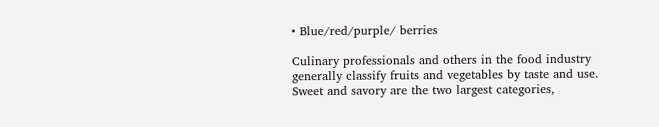• Blue/red/purple/ berries

Culinary professionals and others in the food industry generally classify fruits and vegetables by taste and use. Sweet and savory are the two largest categories,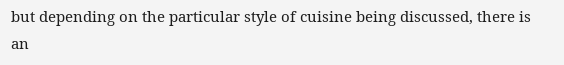but depending on the particular style of cuisine being discussed, there is an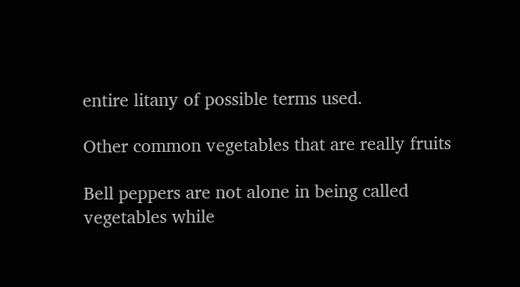entire litany of possible terms used.

Other common vegetables that are really fruits

Bell peppers are not alone in being called vegetables while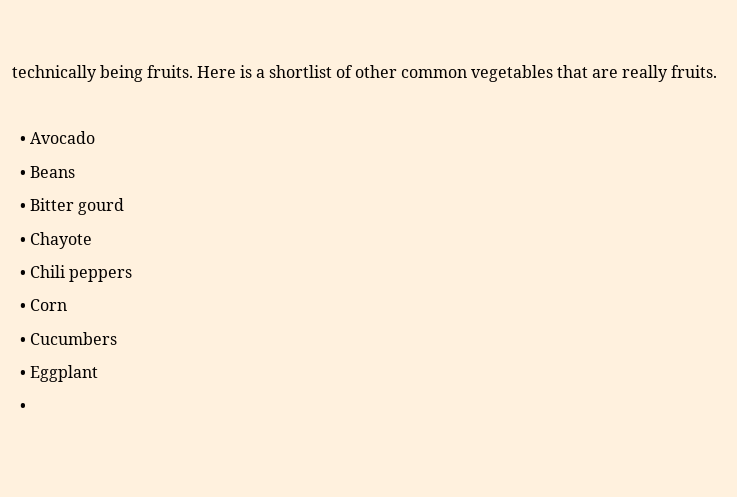technically being fruits. Here is a shortlist of other common vegetables that are really fruits.

  • Avocado
  • Beans
  • Bitter gourd
  • Chayote
  • Chili peppers
  • Corn
  • Cucumbers
  • Eggplant
  •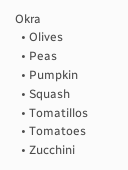Okra
  • Olives
  • Peas
  • Pumpkin
  • Squash
  • Tomatillos
  • Tomatoes
  • Zucchini